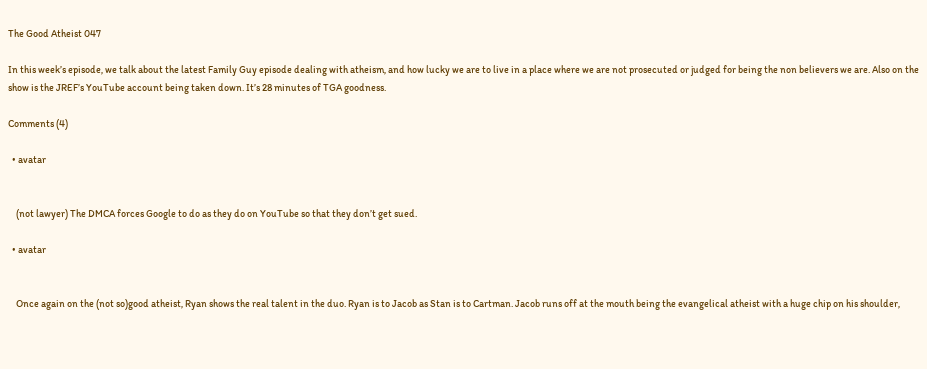The Good Atheist 047

In this week’s episode, we talk about the latest Family Guy episode dealing with atheism, and how lucky we are to live in a place where we are not prosecuted or judged for being the non believers we are. Also on the show is the JREF’s YouTube account being taken down. It’s 28 minutes of TGA goodness.

Comments (4)

  • avatar


    (not lawyer) The DMCA forces Google to do as they do on YouTube so that they don’t get sued.

  • avatar


    Once again on the (not so)good atheist, Ryan shows the real talent in the duo. Ryan is to Jacob as Stan is to Cartman. Jacob runs off at the mouth being the evangelical atheist with a huge chip on his shoulder,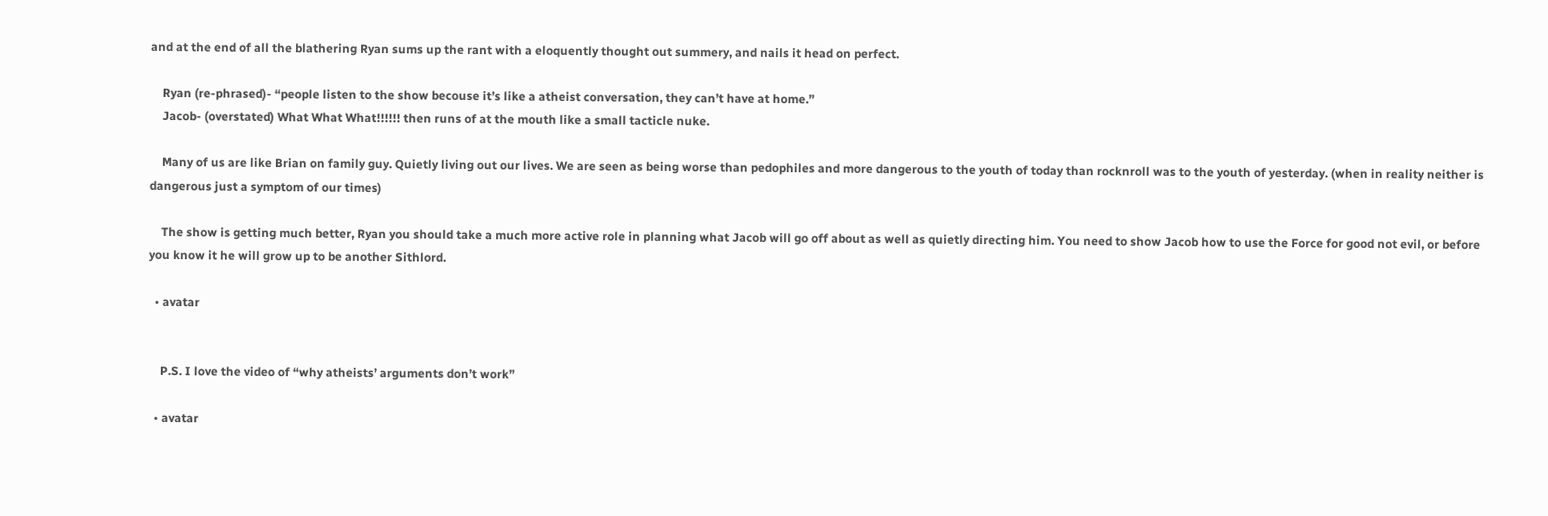and at the end of all the blathering Ryan sums up the rant with a eloquently thought out summery, and nails it head on perfect.

    Ryan (re-phrased)- “people listen to the show becouse it’s like a atheist conversation, they can’t have at home.”
    Jacob- (overstated) What What What!!!!!! then runs of at the mouth like a small tacticle nuke.

    Many of us are like Brian on family guy. Quietly living out our lives. We are seen as being worse than pedophiles and more dangerous to the youth of today than rocknroll was to the youth of yesterday. (when in reality neither is dangerous just a symptom of our times)

    The show is getting much better, Ryan you should take a much more active role in planning what Jacob will go off about as well as quietly directing him. You need to show Jacob how to use the Force for good not evil, or before you know it he will grow up to be another Sithlord.

  • avatar


    P.S. I love the video of “why atheists’ arguments don’t work”

  • avatar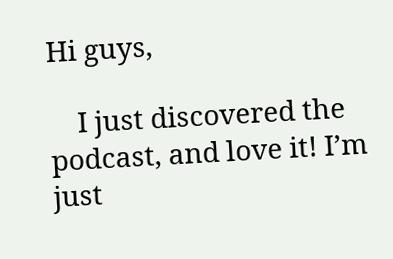Hi guys,

    I just discovered the podcast, and love it! I’m just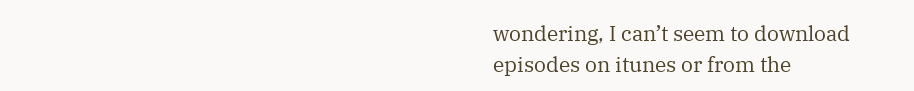wondering, I can’t seem to download episodes on itunes or from the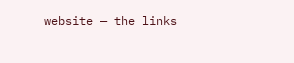website — the links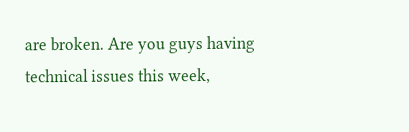are broken. Are you guys having technical issues this week,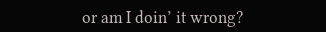or am I doin’ it wrong?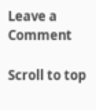Leave a Comment

Scroll to top